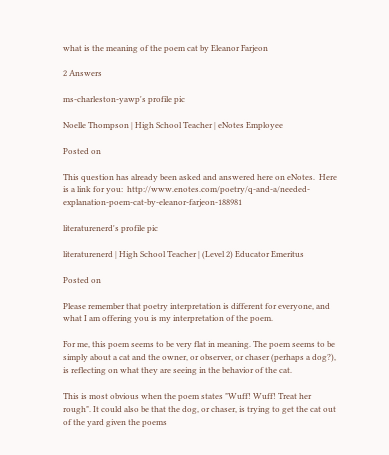what is the meaning of the poem cat by Eleanor Farjeon

2 Answers

ms-charleston-yawp's profile pic

Noelle Thompson | High School Teacher | eNotes Employee

Posted on

This question has already been asked and answered here on eNotes.  Here is a link for you:  http://www.enotes.com/poetry/q-and-a/needed-explanation-poem-cat-by-eleanor-farjeon-188981

literaturenerd's profile pic

literaturenerd | High School Teacher | (Level 2) Educator Emeritus

Posted on

Please remember that poetry interpretation is different for everyone, and what I am offering you is my interpretation of the poem.

For me, this poem seems to be very flat in meaning. The poem seems to be simply about a cat and the owner, or observer, or chaser (perhaps a dog?), is reflecting on what they are seeing in the behavior of the cat.

This is most obvious when the poem states "Wuff! Wuff! Treat her rough". It could also be that the dog, or chaser, is trying to get the cat out of the yard given the poems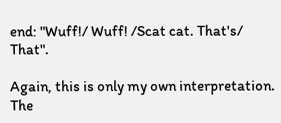end: "Wuff!/ Wuff! /Scat cat. That's/ That".

Again, this is only my own interpretation. The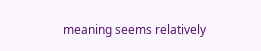meaning seems relatively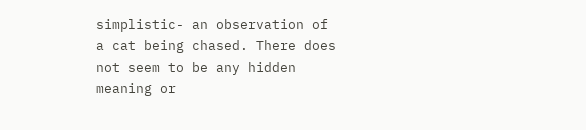simplistic- an observation of a cat being chased. There does not seem to be any hidden meaning or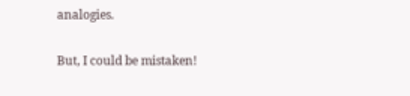analogies.

But, I could be mistaken!